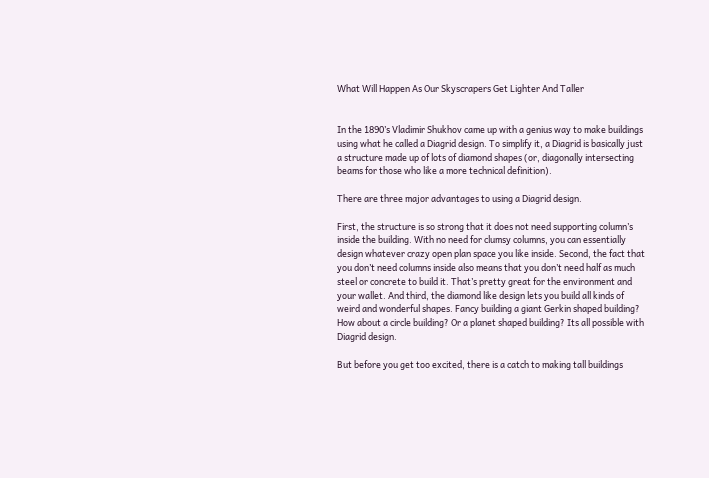What Will Happen As Our Skyscrapers Get Lighter And Taller


In the 1890’s Vladimir Shukhov came up with a genius way to make buildings using what he called a Diagrid design. To simplify it, a Diagrid is basically just a structure made up of lots of diamond shapes (or, diagonally intersecting beams for those who like a more technical definition).

There are three major advantages to using a Diagrid design.

First, the structure is so strong that it does not need supporting column’s inside the building. With no need for clumsy columns, you can essentially design whatever crazy open plan space you like inside. Second, the fact that you don’t need columns inside also means that you don’t need half as much steel or concrete to build it. That’s pretty great for the environment and your wallet. And third, the diamond like design lets you build all kinds of weird and wonderful shapes. Fancy building a giant Gerkin shaped building? How about a circle building? Or a planet shaped building? Its all possible with Diagrid design.

But before you get too excited, there is a catch to making tall buildings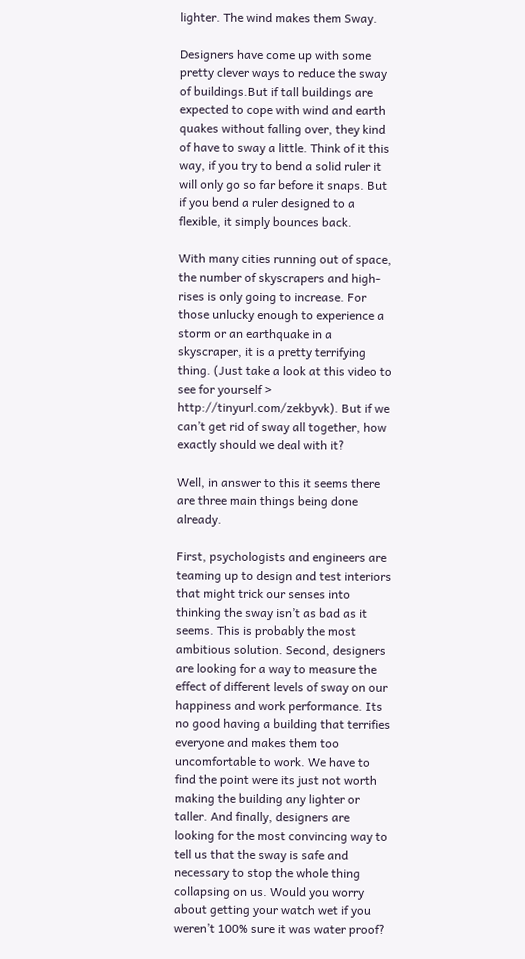lighter. The wind makes them Sway.

Designers have come up with some pretty clever ways to reduce the sway of buildings.But if tall buildings are expected to cope with wind and earth quakes without falling over, they kind of have to sway a little. Think of it this way, if you try to bend a solid ruler it will only go so far before it snaps. But if you bend a ruler designed to a flexible, it simply bounces back.

With many cities running out of space, the number of skyscrapers and high-rises is only going to increase. For those unlucky enough to experience a storm or an earthquake in a skyscraper, it is a pretty terrifying thing. (Just take a look at this video to see for yourself > http://tinyurl.com/zekbyvk). But if we can’t get rid of sway all together, how exactly should we deal with it?

Well, in answer to this it seems there are three main things being done already.

First, psychologists and engineers are teaming up to design and test interiors that might trick our senses into thinking the sway isn’t as bad as it seems. This is probably the most ambitious solution. Second, designers are looking for a way to measure the effect of different levels of sway on our happiness and work performance. Its no good having a building that terrifies everyone and makes them too uncomfortable to work. We have to find the point were its just not worth making the building any lighter or taller. And finally, designers are looking for the most convincing way to tell us that the sway is safe and necessary to stop the whole thing collapsing on us. Would you worry about getting your watch wet if you weren’t 100% sure it was water proof?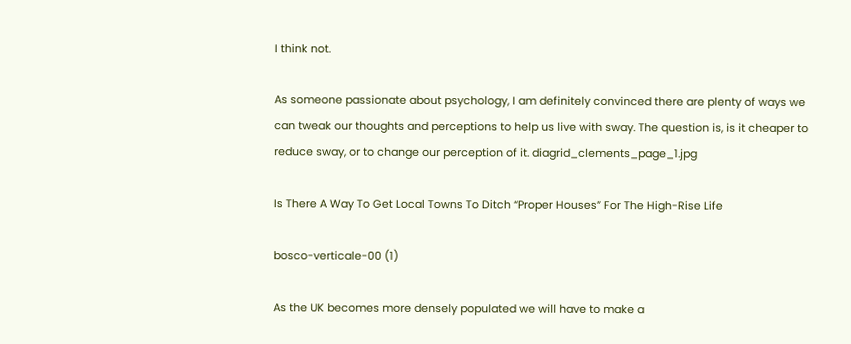I think not.

As someone passionate about psychology, I am definitely convinced there are plenty of ways we can tweak our thoughts and perceptions to help us live with sway. The question is, is it cheaper to reduce sway, or to change our perception of it. diagrid_clements_page_1.jpg

Is There A Way To Get Local Towns To Ditch “Proper Houses” For The High-Rise Life

bosco-verticale-00 (1)

As the UK becomes more densely populated we will have to make a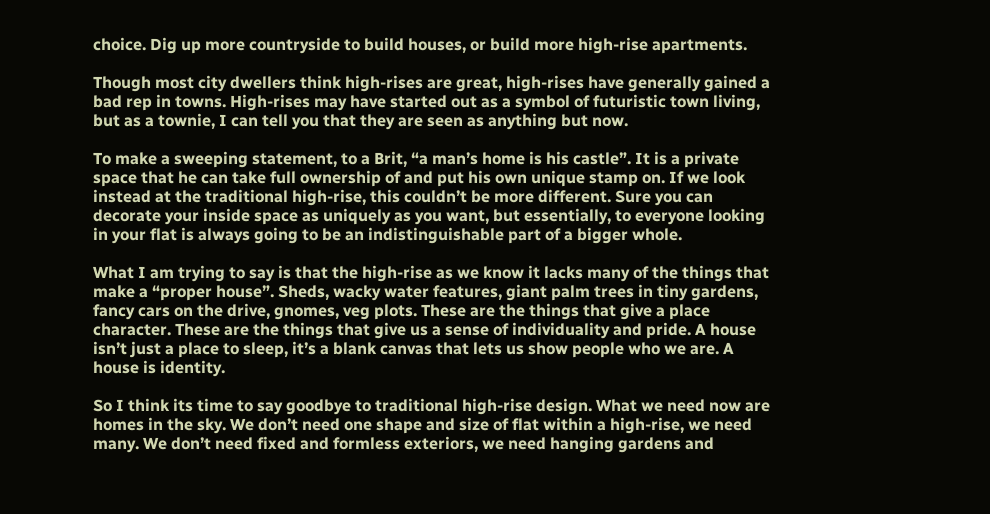choice. Dig up more countryside to build houses, or build more high-rise apartments.

Though most city dwellers think high-rises are great, high-rises have generally gained a bad rep in towns. High-rises may have started out as a symbol of futuristic town living, but as a townie, I can tell you that they are seen as anything but now.

To make a sweeping statement, to a Brit, “a man’s home is his castle”. It is a private space that he can take full ownership of and put his own unique stamp on. If we look instead at the traditional high-rise, this couldn’t be more different. Sure you can decorate your inside space as uniquely as you want, but essentially, to everyone looking in your flat is always going to be an indistinguishable part of a bigger whole.

What I am trying to say is that the high-rise as we know it lacks many of the things that make a “proper house”. Sheds, wacky water features, giant palm trees in tiny gardens, fancy cars on the drive, gnomes, veg plots. These are the things that give a place character. These are the things that give us a sense of individuality and pride. A house isn’t just a place to sleep, it’s a blank canvas that lets us show people who we are. A house is identity.

So I think its time to say goodbye to traditional high-rise design. What we need now are homes in the sky. We don’t need one shape and size of flat within a high-rise, we need many. We don’t need fixed and formless exteriors, we need hanging gardens and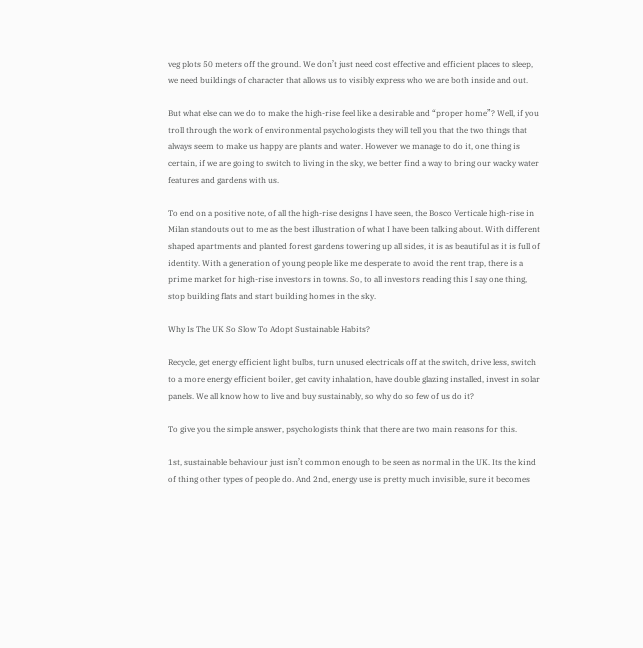veg plots 50 meters off the ground. We don’t just need cost effective and efficient places to sleep, we need buildings of character that allows us to visibly express who we are both inside and out.

But what else can we do to make the high-rise feel like a desirable and “proper home”? Well, if you troll through the work of environmental psychologists they will tell you that the two things that always seem to make us happy are plants and water. However we manage to do it, one thing is certain, if we are going to switch to living in the sky, we better find a way to bring our wacky water features and gardens with us.

To end on a positive note, of all the high-rise designs I have seen, the Bosco Verticale high-rise in Milan standouts out to me as the best illustration of what I have been talking about. With different shaped apartments and planted forest gardens towering up all sides, it is as beautiful as it is full of identity. With a generation of young people like me desperate to avoid the rent trap, there is a prime market for high-rise investors in towns. So, to all investors reading this I say one thing, stop building flats and start building homes in the sky.

Why Is The UK So Slow To Adopt Sustainable Habits?

Recycle, get energy efficient light bulbs, turn unused electricals off at the switch, drive less, switch to a more energy efficient boiler, get cavity inhalation, have double glazing installed, invest in solar panels. We all know how to live and buy sustainably, so why do so few of us do it?

To give you the simple answer, psychologists think that there are two main reasons for this.

1st, sustainable behaviour just isn’t common enough to be seen as normal in the UK. Its the kind of thing other types of people do. And 2nd, energy use is pretty much invisible, sure it becomes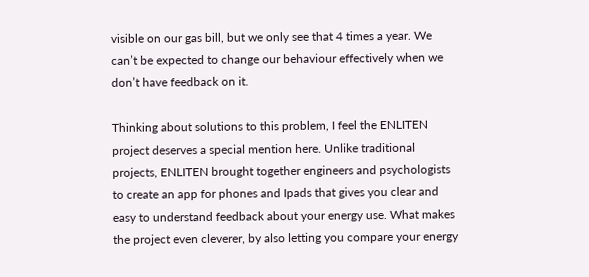visible on our gas bill, but we only see that 4 times a year. We can’t be expected to change our behaviour effectively when we don’t have feedback on it.

Thinking about solutions to this problem, I feel the ENLITEN project deserves a special mention here. Unlike traditional projects, ENLITEN brought together engineers and psychologists to create an app for phones and Ipads that gives you clear and easy to understand feedback about your energy use. What makes the project even cleverer, by also letting you compare your energy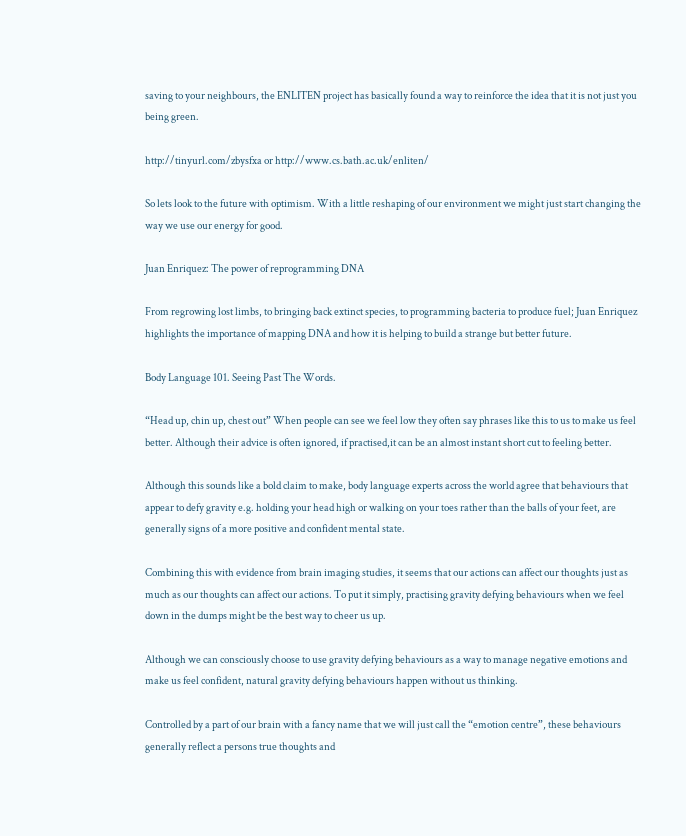saving to your neighbours, the ENLITEN project has basically found a way to reinforce the idea that it is not just you being green.

http://tinyurl.com/zbysfxa or http://www.cs.bath.ac.uk/enliten/

So lets look to the future with optimism. With a little reshaping of our environment we might just start changing the way we use our energy for good.

Juan Enriquez: The power of reprogramming DNA

From regrowing lost limbs, to bringing back extinct species, to programming bacteria to produce fuel; Juan Enriquez highlights the importance of mapping DNA and how it is helping to build a strange but better future.

Body Language 101. Seeing Past The Words.

“Head up, chin up, chest out” When people can see we feel low they often say phrases like this to us to make us feel better. Although their advice is often ignored, if practised,it can be an almost instant short cut to feeling better.

Although this sounds like a bold claim to make, body language experts across the world agree that behaviours that appear to defy gravity e.g. holding your head high or walking on your toes rather than the balls of your feet, are generally signs of a more positive and confident mental state.

Combining this with evidence from brain imaging studies, it seems that our actions can affect our thoughts just as much as our thoughts can affect our actions. To put it simply, practising gravity defying behaviours when we feel down in the dumps might be the best way to cheer us up.

Although we can consciously choose to use gravity defying behaviours as a way to manage negative emotions and make us feel confident, natural gravity defying behaviours happen without us thinking.

Controlled by a part of our brain with a fancy name that we will just call the “emotion centre”, these behaviours generally reflect a persons true thoughts and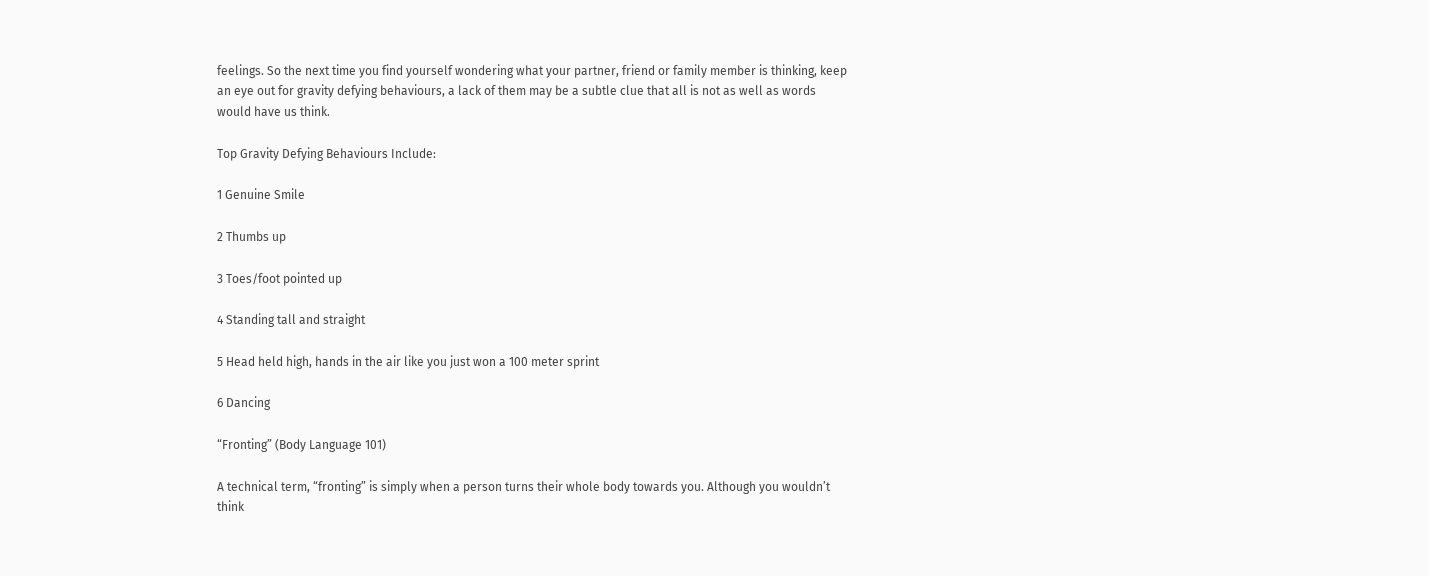feelings. So the next time you find yourself wondering what your partner, friend or family member is thinking, keep an eye out for gravity defying behaviours, a lack of them may be a subtle clue that all is not as well as words would have us think.

Top Gravity Defying Behaviours Include:

1 Genuine Smile

2 Thumbs up

3 Toes/foot pointed up

4 Standing tall and straight

5 Head held high, hands in the air like you just won a 100 meter sprint

6 Dancing

“Fronting” (Body Language 101)

A technical term, “fronting” is simply when a person turns their whole body towards you. Although you wouldn’t think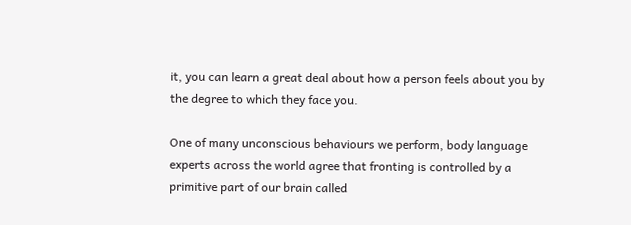it, you can learn a great deal about how a person feels about you by the degree to which they face you.

One of many unconscious behaviours we perform, body language experts across the world agree that fronting is controlled by a primitive part of our brain called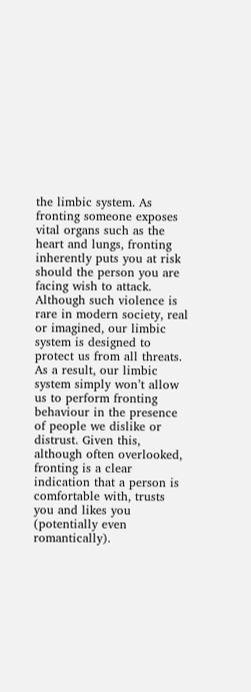the limbic system. As fronting someone exposes vital organs such as the heart and lungs, fronting inherently puts you at risk should the person you are facing wish to attack. Although such violence is rare in modern society, real or imagined, our limbic system is designed to protect us from all threats. As a result, our limbic system simply won’t allow us to perform fronting behaviour in the presence of people we dislike or distrust. Given this, although often overlooked, fronting is a clear indication that a person is comfortable with, trusts you and likes you (potentially even romantically).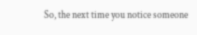So, the next time you notice someone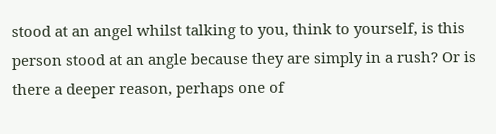stood at an angel whilst talking to you, think to yourself, is this person stood at an angle because they are simply in a rush? Or is there a deeper reason, perhaps one of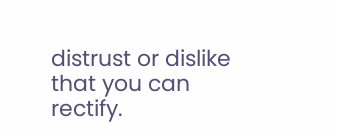distrust or dislike that you can rectify.